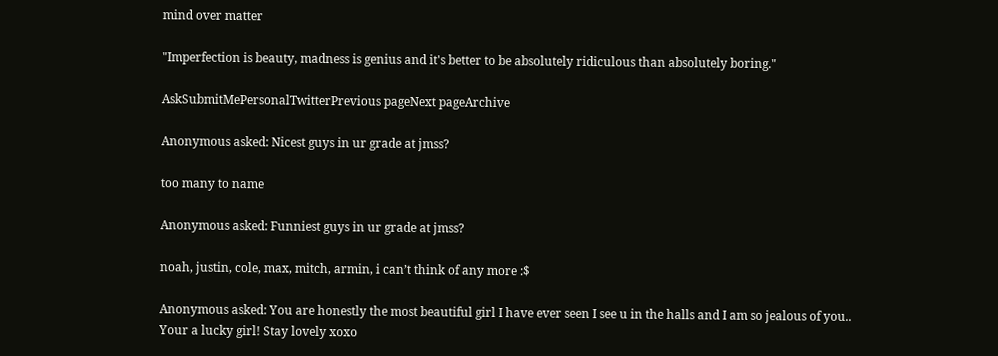mind over matter

"Imperfection is beauty, madness is genius and it's better to be absolutely ridiculous than absolutely boring."

AskSubmitMePersonalTwitterPrevious pageNext pageArchive

Anonymous asked: Nicest guys in ur grade at jmss?

too many to name

Anonymous asked: Funniest guys in ur grade at jmss?

noah, justin, cole, max, mitch, armin, i can’t think of any more :$

Anonymous asked: You are honestly the most beautiful girl I have ever seen I see u in the halls and I am so jealous of you.. Your a lucky girl! Stay lovely xoxo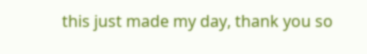this just made my day, thank you so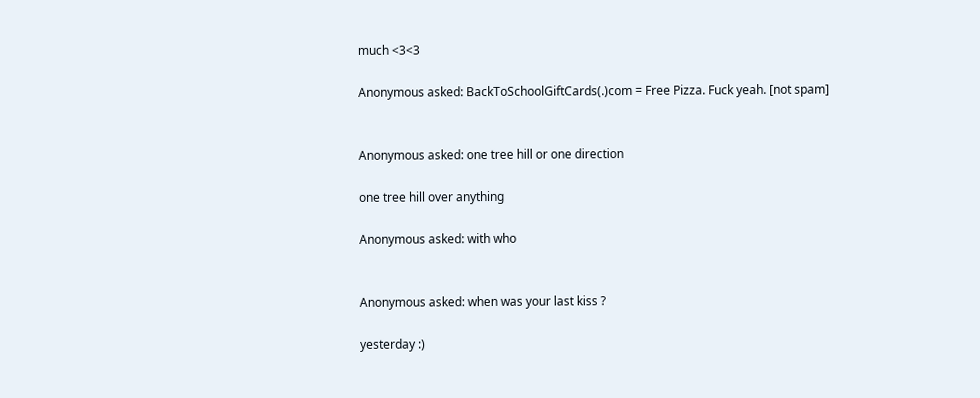much <3<3

Anonymous asked: BackToSchoolGiftCards(.)com = Free Pizza. Fuck yeah. [not spam]


Anonymous asked: one tree hill or one direction

one tree hill over anything

Anonymous asked: with who


Anonymous asked: when was your last kiss ?

yesterday :)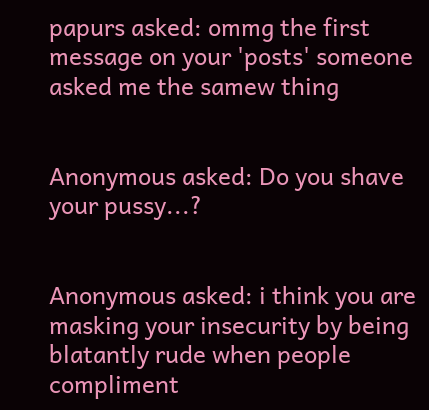papurs asked: ommg the first message on your 'posts' someone asked me the samew thing


Anonymous asked: Do you shave your pussy...?


Anonymous asked: i think you are masking your insecurity by being blatantly rude when people compliment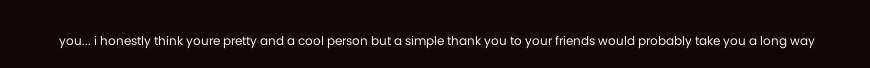you... i honestly think youre pretty and a cool person but a simple thank you to your friends would probably take you a long way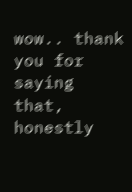wow.. thank you for saying that, honestly